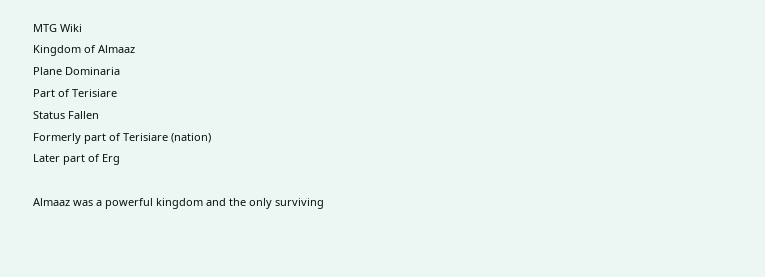MTG Wiki
Kingdom of Almaaz
Plane Dominaria
Part of Terisiare
Status Fallen
Formerly part of Terisiare (nation)
Later part of Erg

Almaaz was a powerful kingdom and the only surviving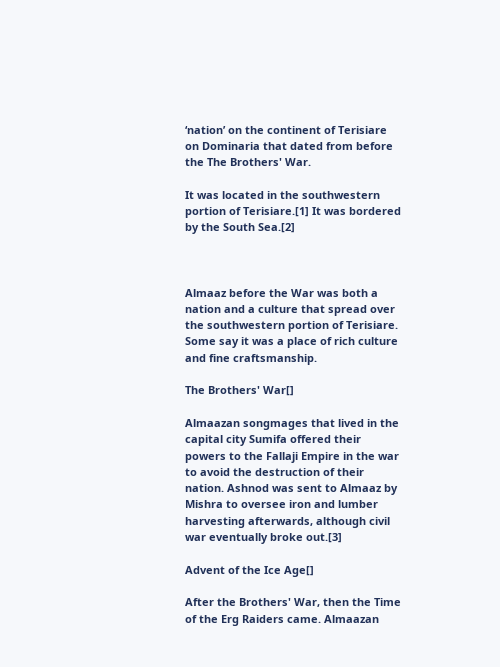‘nation’ on the continent of Terisiare on Dominaria that dated from before the The Brothers' War.

It was located in the southwestern portion of Terisiare.[1] It was bordered by the South Sea.[2]



Almaaz before the War was both a nation and a culture that spread over the southwestern portion of Terisiare. Some say it was a place of rich culture and fine craftsmanship.

The Brothers' War[]

Almaazan songmages that lived in the capital city Sumifa offered their powers to the Fallaji Empire in the war to avoid the destruction of their nation. Ashnod was sent to Almaaz by Mishra to oversee iron and lumber harvesting afterwards, although civil war eventually broke out.[3]

Advent of the Ice Age[]

After the Brothers' War, then the Time of the Erg Raiders came. Almaazan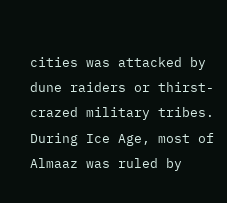cities was attacked by dune raiders or thirst-crazed military tribes. During Ice Age, most of Almaaz was ruled by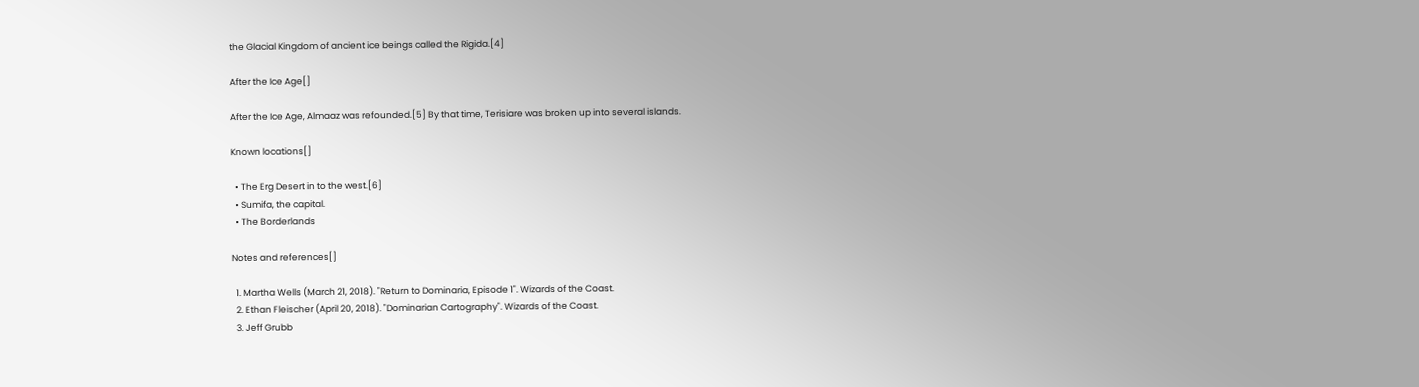the Glacial Kingdom of ancient ice beings called the Rigida.[4]

After the Ice Age[]

After the Ice Age, Almaaz was refounded.[5] By that time, Terisiare was broken up into several islands.

Known locations[]

  • The Erg Desert in to the west.[6]
  • Sumifa, the capital.
  • The Borderlands

Notes and references[]

  1. Martha Wells (March 21, 2018). "Return to Dominaria, Episode 1". Wizards of the Coast.
  2. Ethan Fleischer (April 20, 2018). "Dominarian Cartography". Wizards of the Coast.
  3. Jeff Grubb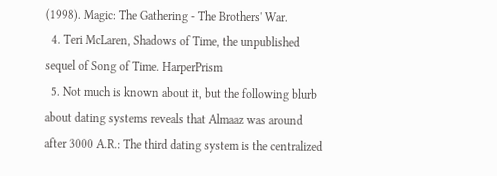(1998). Magic: The Gathering - The Brothers' War.
  4. Teri McLaren, Shadows of Time, the unpublished sequel of Song of Time. HarperPrism
  5. Not much is known about it, but the following blurb about dating systems reveals that Almaaz was around after 3000 A.R.: The third dating system is the centralized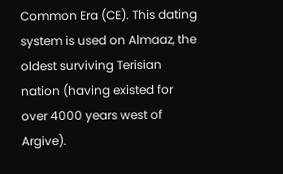Common Era (CE). This dating system is used on Almaaz, the oldest surviving Terisian nation (having existed for over 4000 years west of Argive).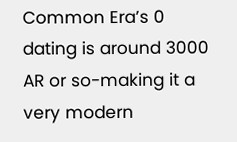Common Era’s 0 dating is around 3000 AR or so-making it a very modern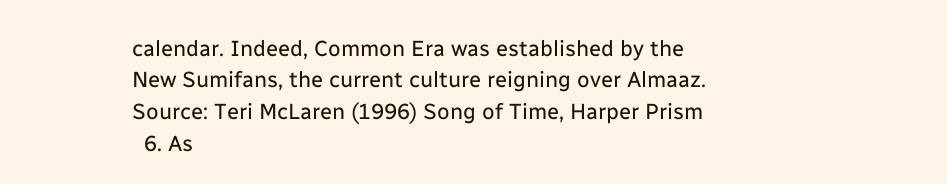calendar. Indeed, Common Era was established by the New Sumifans, the current culture reigning over Almaaz. Source: Teri McLaren (1996) Song of Time, Harper Prism
  6. As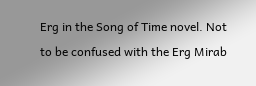Erg in the Song of Time novel. Not to be confused with the Erg Mirab